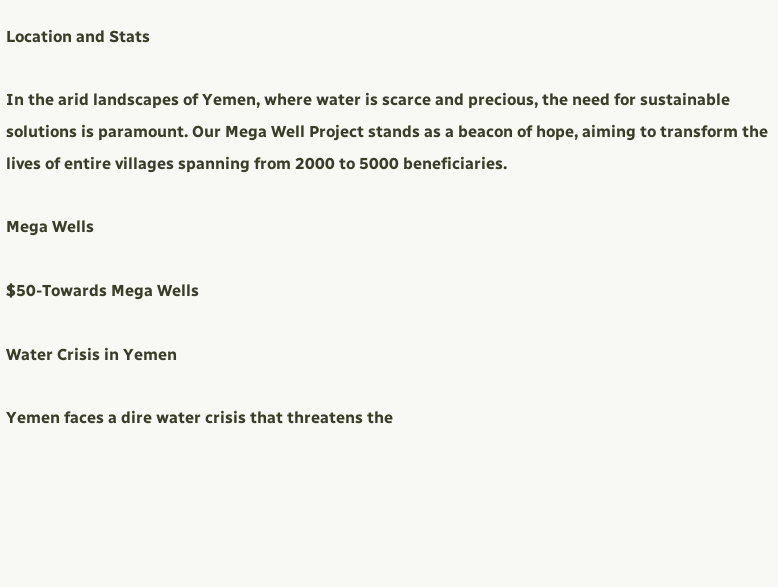Location and Stats

In the arid landscapes of Yemen, where water is scarce and precious, the need for sustainable solutions is paramount. Our Mega Well Project stands as a beacon of hope, aiming to transform the lives of entire villages spanning from 2000 to 5000 beneficiaries.

Mega Wells

$50-Towards Mega Wells

Water Crisis in Yemen

Yemen faces a dire water crisis that threatens the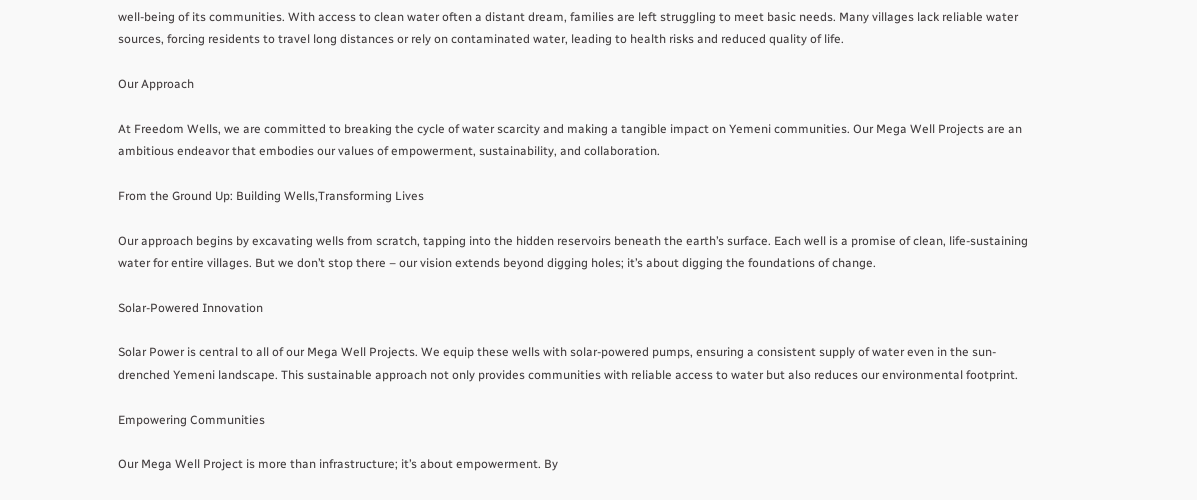well-being of its communities. With access to clean water often a distant dream, families are left struggling to meet basic needs. Many villages lack reliable water sources, forcing residents to travel long distances or rely on contaminated water, leading to health risks and reduced quality of life.

Our Approach

At Freedom Wells, we are committed to breaking the cycle of water scarcity and making a tangible impact on Yemeni communities. Our Mega Well Projects are an ambitious endeavor that embodies our values of empowerment, sustainability, and collaboration.

From the Ground Up: Building Wells,Transforming Lives

Our approach begins by excavating wells from scratch, tapping into the hidden reservoirs beneath the earth’s surface. Each well is a promise of clean, life-sustaining water for entire villages. But we don’t stop there – our vision extends beyond digging holes; it’s about digging the foundations of change.

Solar-Powered Innovation

Solar Power is central to all of our Mega Well Projects. We equip these wells with solar-powered pumps, ensuring a consistent supply of water even in the sun-drenched Yemeni landscape. This sustainable approach not only provides communities with reliable access to water but also reduces our environmental footprint.

Empowering Communities

Our Mega Well Project is more than infrastructure; it’s about empowerment. By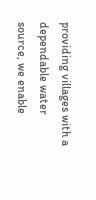providing villages with a dependable water source, we enable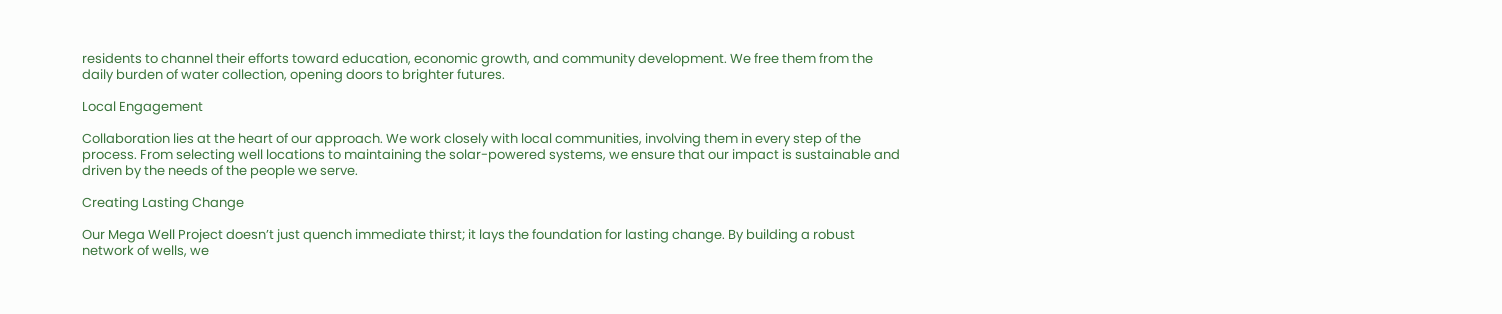residents to channel their efforts toward education, economic growth, and community development. We free them from the daily burden of water collection, opening doors to brighter futures.

Local Engagement

Collaboration lies at the heart of our approach. We work closely with local communities, involving them in every step of the process. From selecting well locations to maintaining the solar-powered systems, we ensure that our impact is sustainable and driven by the needs of the people we serve.

Creating Lasting Change

Our Mega Well Project doesn’t just quench immediate thirst; it lays the foundation for lasting change. By building a robust network of wells, we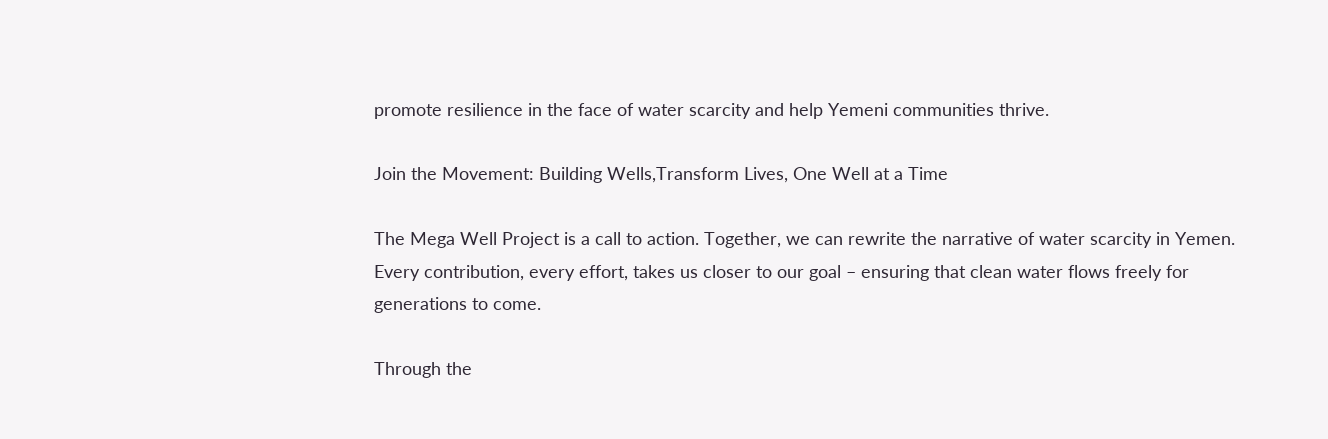promote resilience in the face of water scarcity and help Yemeni communities thrive.

Join the Movement: Building Wells,Transform Lives, One Well at a Time

The Mega Well Project is a call to action. Together, we can rewrite the narrative of water scarcity in Yemen. Every contribution, every effort, takes us closer to our goal – ensuring that clean water flows freely for generations to come.

Through the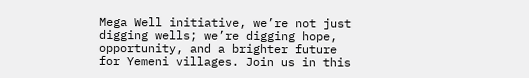Mega Well initiative, we’re not just digging wells; we’re digging hope, opportunity, and a brighter future for Yemeni villages. Join us in this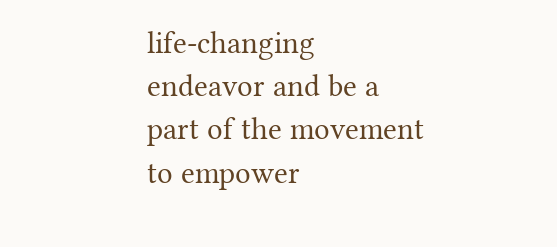life-changing endeavor and be a part of the movement to empower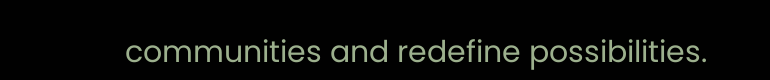communities and redefine possibilities.